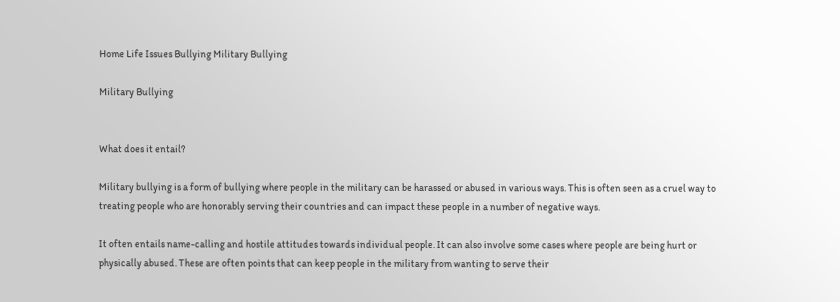Home Life Issues Bullying Military Bullying

Military Bullying


What does it entail?

Military bullying is a form of bullying where people in the military can be harassed or abused in various ways. This is often seen as a cruel way to treating people who are honorably serving their countries and can impact these people in a number of negative ways.

It often entails name-calling and hostile attitudes towards individual people. It can also involve some cases where people are being hurt or physically abused. These are often points that can keep people in the military from wanting to serve their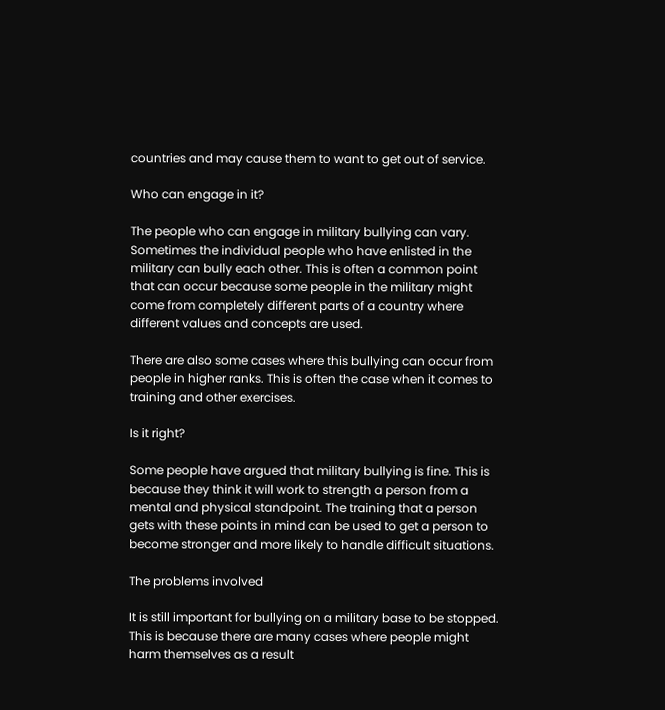countries and may cause them to want to get out of service.

Who can engage in it?

The people who can engage in military bullying can vary. Sometimes the individual people who have enlisted in the military can bully each other. This is often a common point that can occur because some people in the military might come from completely different parts of a country where different values and concepts are used.

There are also some cases where this bullying can occur from people in higher ranks. This is often the case when it comes to training and other exercises.

Is it right?

Some people have argued that military bullying is fine. This is because they think it will work to strength a person from a mental and physical standpoint. The training that a person gets with these points in mind can be used to get a person to become stronger and more likely to handle difficult situations.

The problems involved

It is still important for bullying on a military base to be stopped. This is because there are many cases where people might harm themselves as a result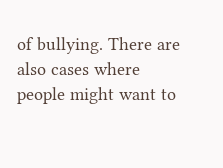of bullying. There are also cases where people might want to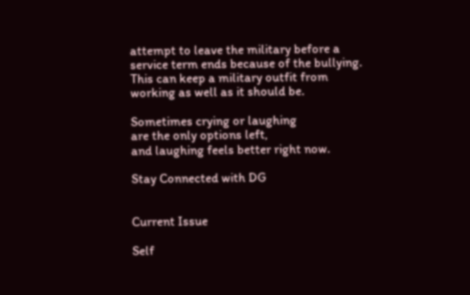attempt to leave the military before a service term ends because of the bullying. This can keep a military outfit from working as well as it should be.

Sometimes crying or laughing
are the only options left,
and laughing feels better right now.

Stay Connected with DG


Current Issue

Self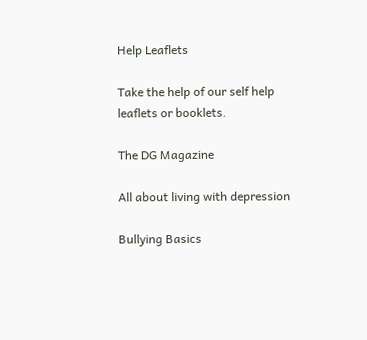Help Leaflets

Take the help of our self help leaflets or booklets.

The DG Magazine

All about living with depression

Bullying Basics